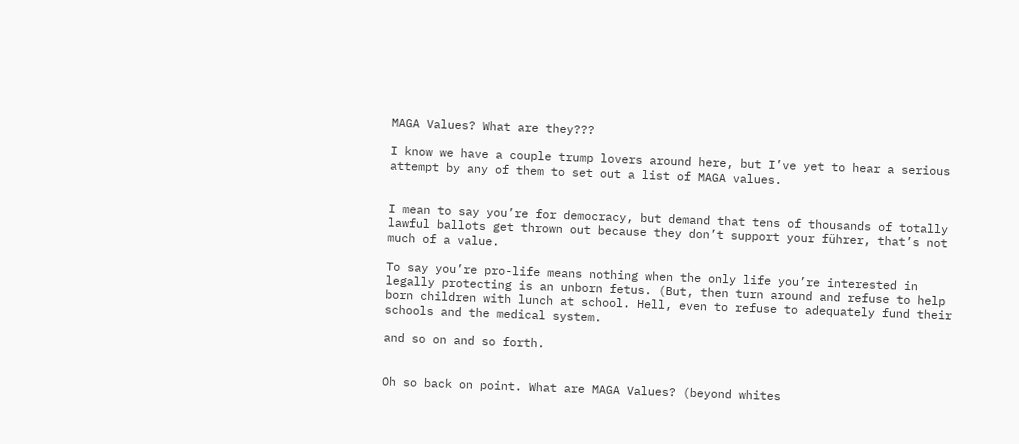MAGA Values? What are they???

I know we have a couple trump lovers around here, but I’ve yet to hear a serious attempt by any of them to set out a list of MAGA values.


I mean to say you’re for democracy, but demand that tens of thousands of totally lawful ballots get thrown out because they don’t support your führer, that’s not much of a value.

To say you’re pro-life means nothing when the only life you’re interested in legally protecting is an unborn fetus. (But, then turn around and refuse to help born children with lunch at school. Hell, even to refuse to adequately fund their schools and the medical system.

and so on and so forth.


Oh so back on point. What are MAGA Values? (beyond whites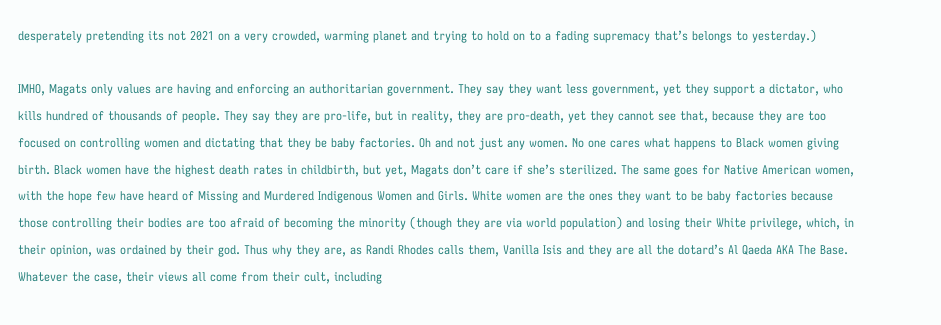desperately pretending its not 2021 on a very crowded, warming planet and trying to hold on to a fading supremacy that’s belongs to yesterday.)

IMHO, Magats only values are having and enforcing an authoritarian government. They say they want less government, yet they support a dictator, who kills hundred of thousands of people. They say they are pro-life, but in reality, they are pro-death, yet they cannot see that, because they are too focused on controlling women and dictating that they be baby factories. Oh and not just any women. No one cares what happens to Black women giving birth. Black women have the highest death rates in childbirth, but yet, Magats don’t care if she’s sterilized. The same goes for Native American women, with the hope few have heard of Missing and Murdered Indigenous Women and Girls. White women are the ones they want to be baby factories because those controlling their bodies are too afraid of becoming the minority (though they are via world population) and losing their White privilege, which, in their opinion, was ordained by their god. Thus why they are, as Randi Rhodes calls them, Vanilla Isis and they are all the dotard’s Al Qaeda AKA The Base. Whatever the case, their views all come from their cult, including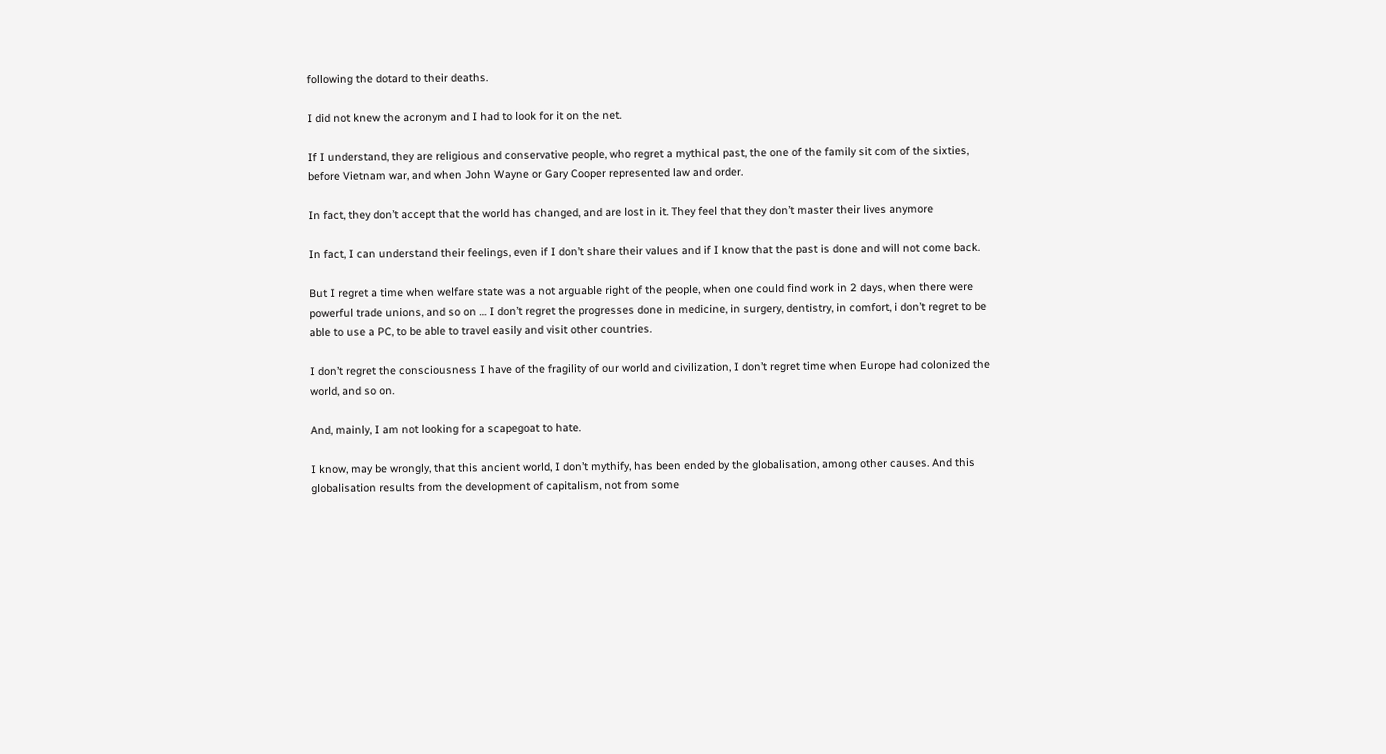following the dotard to their deaths.

I did not knew the acronym and I had to look for it on the net.

If I understand, they are religious and conservative people, who regret a mythical past, the one of the family sit com of the sixties, before Vietnam war, and when John Wayne or Gary Cooper represented law and order.

In fact, they don’t accept that the world has changed, and are lost in it. They feel that they don’t master their lives anymore

In fact, I can understand their feelings, even if I don’t share their values and if I know that the past is done and will not come back.

But I regret a time when welfare state was a not arguable right of the people, when one could find work in 2 days, when there were powerful trade unions, and so on … I don’t regret the progresses done in medicine, in surgery, dentistry, in comfort, i don’t regret to be able to use a PC, to be able to travel easily and visit other countries.

I don’t regret the consciousness I have of the fragility of our world and civilization, I don’t regret time when Europe had colonized the world, and so on.

And, mainly, I am not looking for a scapegoat to hate.

I know, may be wrongly, that this ancient world, I don’t mythify, has been ended by the globalisation, among other causes. And this globalisation results from the development of capitalism, not from some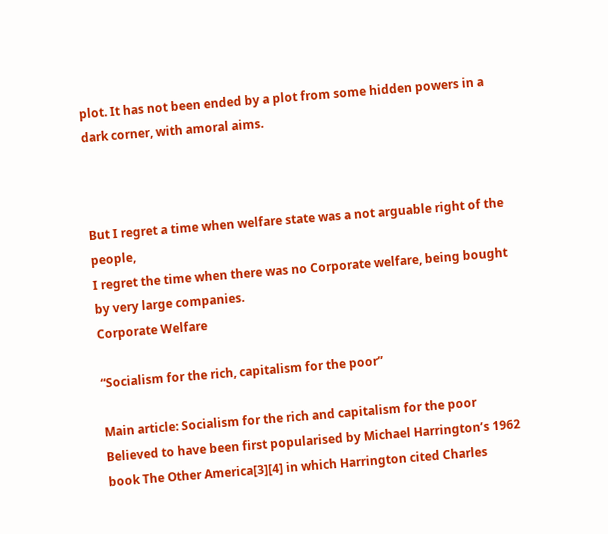plot. It has not been ended by a plot from some hidden powers in a dark corner, with amoral aims.



But I regret a time when welfare state was a not arguable right of the people,
I regret the time when there was no Corporate welfare, being bought by very large companies.
Corporate Welfare

“Socialism for the rich, capitalism for the poor”

Main article: Socialism for the rich and capitalism for the poor
Believed to have been first popularised by Michael Harrington’s 1962 book The Other America[3][4] in which Harrington cited Charles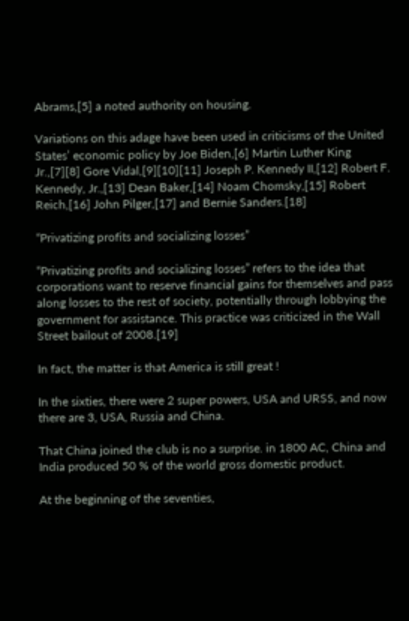Abrams,[5] a noted authority on housing.

Variations on this adage have been used in criticisms of the United States’ economic policy by Joe Biden,[6] Martin Luther King Jr.,[7][8] Gore Vidal,[9][10][11] Joseph P. Kennedy II,[12] Robert F. Kennedy, Jr.,[13] Dean Baker,[14] Noam Chomsky,[15] Robert Reich,[16] John Pilger,[17] and Bernie Sanders.[18]

“Privatizing profits and socializing losses”

“Privatizing profits and socializing losses” refers to the idea that corporations want to reserve financial gains for themselves and pass along losses to the rest of society, potentially through lobbying the government for assistance. This practice was criticized in the Wall Street bailout of 2008.[19]

In fact, the matter is that America is still great !

In the sixties, there were 2 super powers, USA and URSS, and now there are 3, USA, Russia and China.

That China joined the club is no a surprise. in 1800 AC, China and India produced 50 % of the world gross domestic product.

At the beginning of the seventies,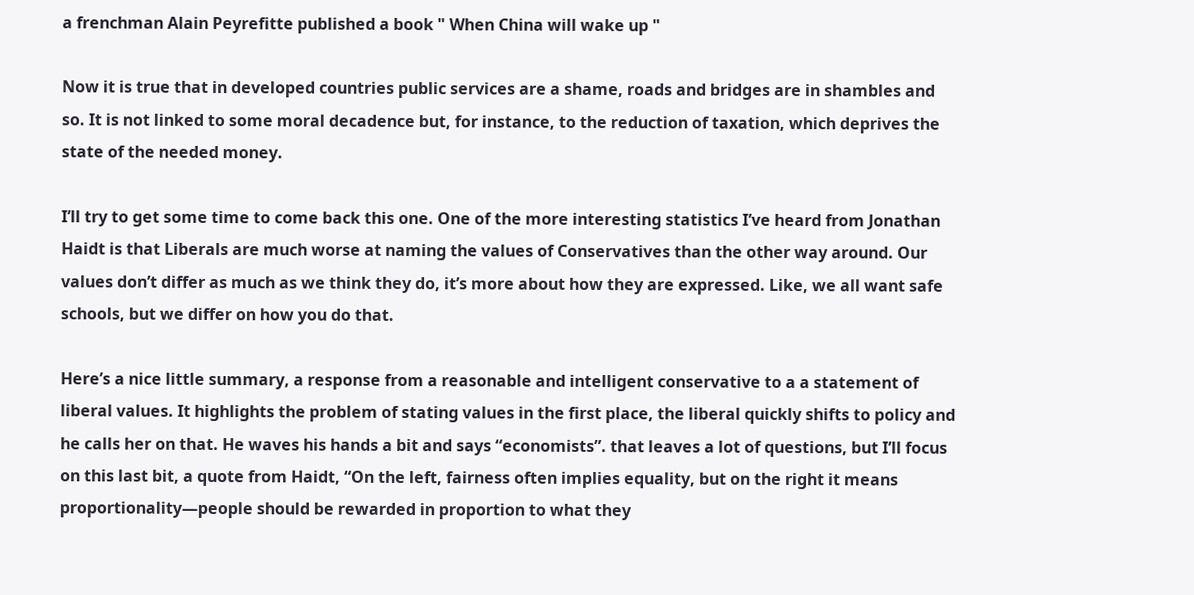a frenchman Alain Peyrefitte published a book " When China will wake up "

Now it is true that in developed countries public services are a shame, roads and bridges are in shambles and so. It is not linked to some moral decadence but, for instance, to the reduction of taxation, which deprives the state of the needed money.

I’ll try to get some time to come back this one. One of the more interesting statistics I’ve heard from Jonathan Haidt is that Liberals are much worse at naming the values of Conservatives than the other way around. Our values don’t differ as much as we think they do, it’s more about how they are expressed. Like, we all want safe schools, but we differ on how you do that.

Here’s a nice little summary, a response from a reasonable and intelligent conservative to a a statement of liberal values. It highlights the problem of stating values in the first place, the liberal quickly shifts to policy and he calls her on that. He waves his hands a bit and says “economists”. that leaves a lot of questions, but I’ll focus on this last bit, a quote from Haidt, “On the left, fairness often implies equality, but on the right it means proportionality—people should be rewarded in proportion to what they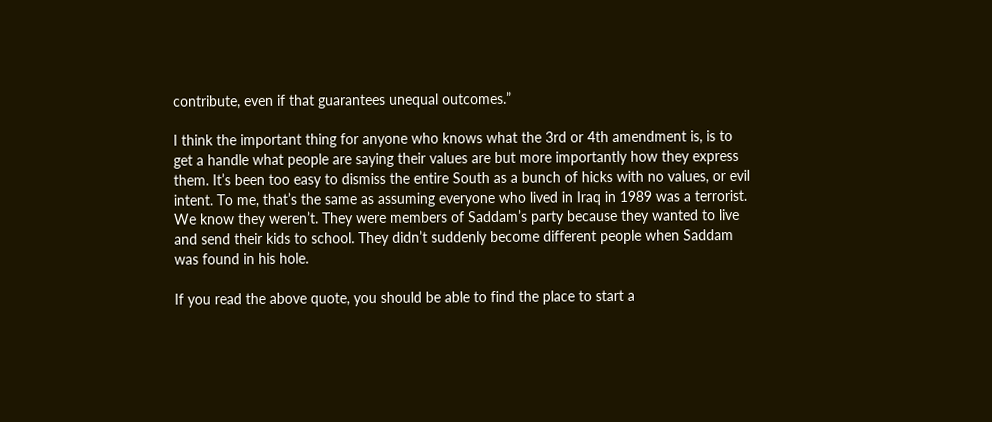contribute, even if that guarantees unequal outcomes.”

I think the important thing for anyone who knows what the 3rd or 4th amendment is, is to get a handle what people are saying their values are but more importantly how they express them. It’s been too easy to dismiss the entire South as a bunch of hicks with no values, or evil intent. To me, that’s the same as assuming everyone who lived in Iraq in 1989 was a terrorist. We know they weren’t. They were members of Saddam’s party because they wanted to live and send their kids to school. They didn’t suddenly become different people when Saddam was found in his hole.

If you read the above quote, you should be able to find the place to start a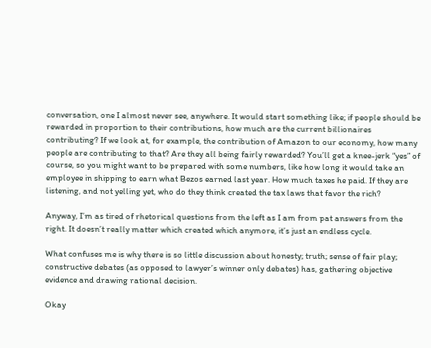conversation, one I almost never see, anywhere. It would start something like; if people should be rewarded in proportion to their contributions, how much are the current billionaires contributing? If we look at, for example, the contribution of Amazon to our economy, how many people are contributing to that? Are they all being fairly rewarded? You’ll get a knee-jerk “yes” of course, so you might want to be prepared with some numbers, like how long it would take an employee in shipping to earn what Bezos earned last year. How much taxes he paid. If they are listening, and not yelling yet, who do they think created the tax laws that favor the rich?

Anyway, I’m as tired of rhetorical questions from the left as I am from pat answers from the right. It doesn’t really matter which created which anymore, it’s just an endless cycle.

What confuses me is why there is so little discussion about honesty; truth; sense of fair play; constructive debates (as opposed to lawyer’s winner only debates) has, gathering objective evidence and drawing rational decision.

Okay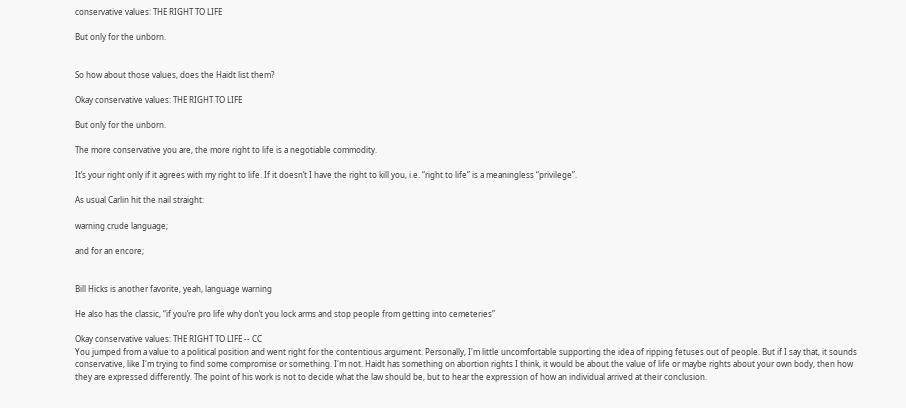conservative values: THE RIGHT TO LIFE

But only for the unborn.


So how about those values, does the Haidt list them?

Okay conservative values: THE RIGHT TO LIFE

But only for the unborn.

The more conservative you are, the more right to life is a negotiable commodity.

It’s your right only if it agrees with my right to life. If it doesn’t I have the right to kill you, i.e. “right to life” is a meaningless “privilege”.

As usual Carlin hit the nail straight:

warning crude language;

and for an encore;


Bill Hicks is another favorite, yeah, language warning

He also has the classic, “if you’re pro life why don’t you lock arms and stop people from getting into cemeteries”

Okay conservative values: THE RIGHT TO LIFE -- CC
You jumped from a value to a political position and went right for the contentious argument. Personally, I'm little uncomfortable supporting the idea of ripping fetuses out of people. But if I say that, it sounds conservative, like I'm trying to find some compromise or something. I'm not. Haidt has something on abortion rights I think, it would be about the value of life or maybe rights about your own body, then how they are expressed differently. The point of his work is not to decide what the law should be, but to hear the expression of how an individual arrived at their conclusion.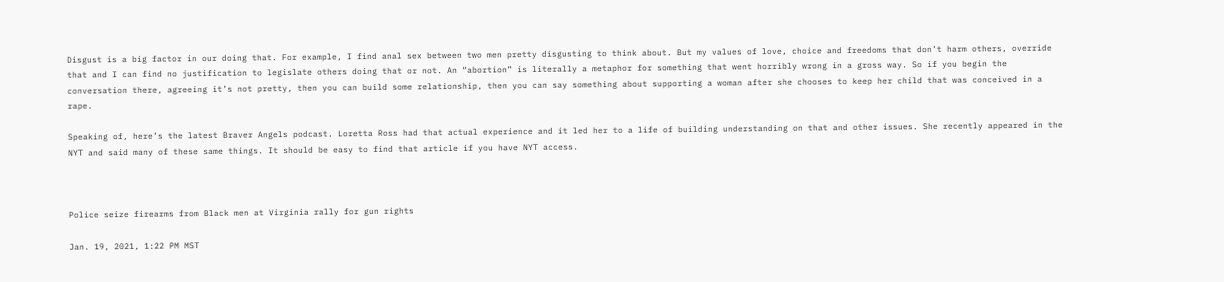Disgust is a big factor in our doing that. For example, I find anal sex between two men pretty disgusting to think about. But my values of love, choice and freedoms that don’t harm others, override that and I can find no justification to legislate others doing that or not. An “abortion” is literally a metaphor for something that went horribly wrong in a gross way. So if you begin the conversation there, agreeing it’s not pretty, then you can build some relationship, then you can say something about supporting a woman after she chooses to keep her child that was conceived in a rape.

Speaking of, here’s the latest Braver Angels podcast. Loretta Ross had that actual experience and it led her to a life of building understanding on that and other issues. She recently appeared in the NYT and said many of these same things. It should be easy to find that article if you have NYT access.



Police seize firearms from Black men at Virginia rally for gun rights

Jan. 19, 2021, 1:22 PM MST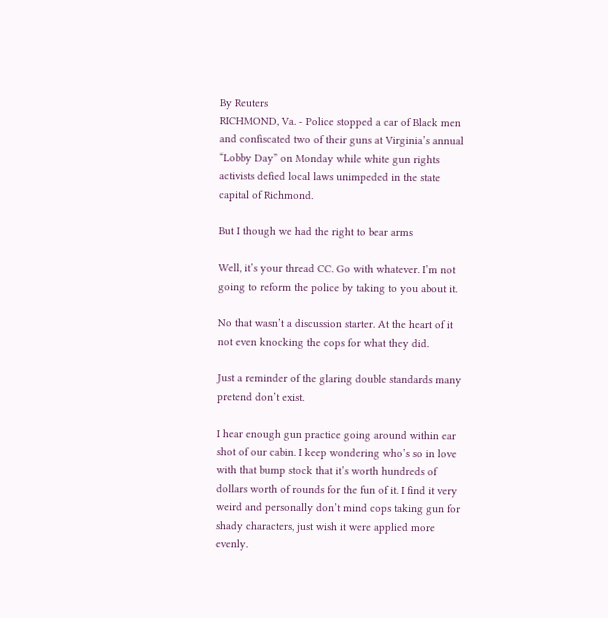By Reuters
RICHMOND, Va. - Police stopped a car of Black men and confiscated two of their guns at Virginia’s annual “Lobby Day” on Monday while white gun rights activists defied local laws unimpeded in the state capital of Richmond.

But I though we had the right to bear arms

Well, it’s your thread CC. Go with whatever. I’m not going to reform the police by taking to you about it.

No that wasn’t a discussion starter. At the heart of it not even knocking the cops for what they did.

Just a reminder of the glaring double standards many pretend don’t exist.

I hear enough gun practice going around within ear shot of our cabin. I keep wondering who’s so in love with that bump stock that it’s worth hundreds of dollars worth of rounds for the fun of it. I find it very weird and personally don’t mind cops taking gun for shady characters, just wish it were applied more evenly.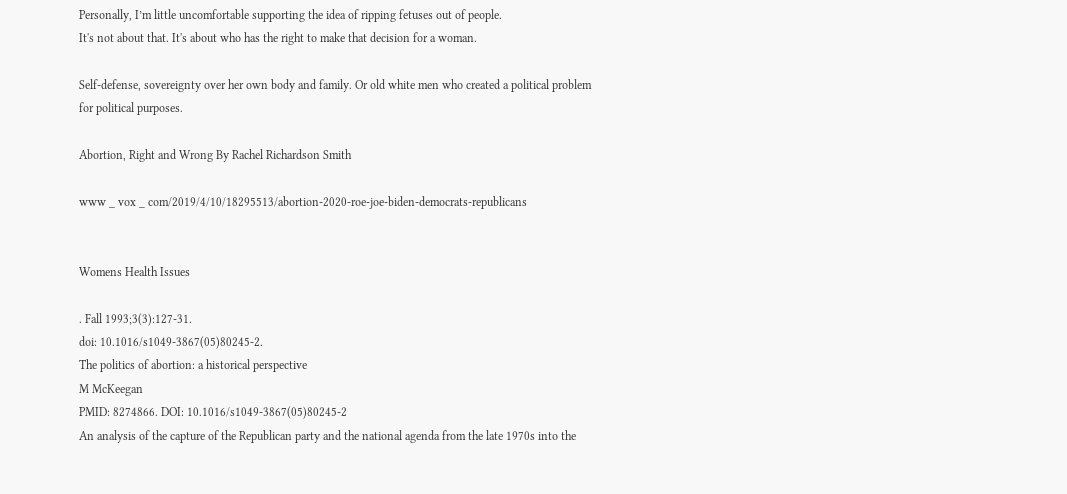Personally, I’m little uncomfortable supporting the idea of ripping fetuses out of people.
It's not about that. It's about who has the right to make that decision for a woman.

Self-defense, sovereignty over her own body and family. Or old white men who created a political problem for political purposes.

Abortion, Right and Wrong By Rachel Richardson Smith

www _ vox _ com/2019/4/10/18295513/abortion-2020-roe-joe-biden-democrats-republicans


Womens Health Issues

. Fall 1993;3(3):127-31.
doi: 10.1016/s1049-3867(05)80245-2.
The politics of abortion: a historical perspective
M McKeegan
PMID: 8274866. DOI: 10.1016/s1049-3867(05)80245-2
An analysis of the capture of the Republican party and the national agenda from the late 1970s into the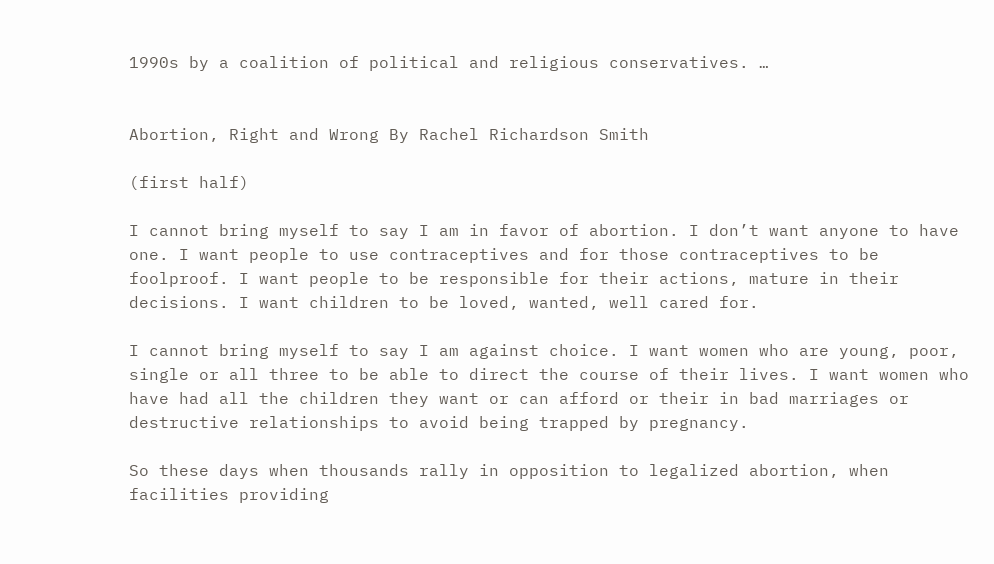1990s by a coalition of political and religious conservatives. …


Abortion, Right and Wrong By Rachel Richardson Smith

(first half)

I cannot bring myself to say I am in favor of abortion. I don’t want anyone to have one. I want people to use contraceptives and for those contraceptives to be foolproof. I want people to be responsible for their actions, mature in their decisions. I want children to be loved, wanted, well cared for.

I cannot bring myself to say I am against choice. I want women who are young, poor, single or all three to be able to direct the course of their lives. I want women who have had all the children they want or can afford or their in bad marriages or destructive relationships to avoid being trapped by pregnancy.

So these days when thousands rally in opposition to legalized abortion, when facilities providing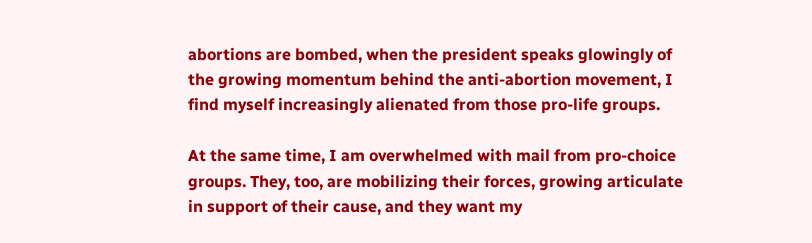abortions are bombed, when the president speaks glowingly of the growing momentum behind the anti-abortion movement, I find myself increasingly alienated from those pro-life groups.

At the same time, I am overwhelmed with mail from pro-choice groups. They, too, are mobilizing their forces, growing articulate in support of their cause, and they want my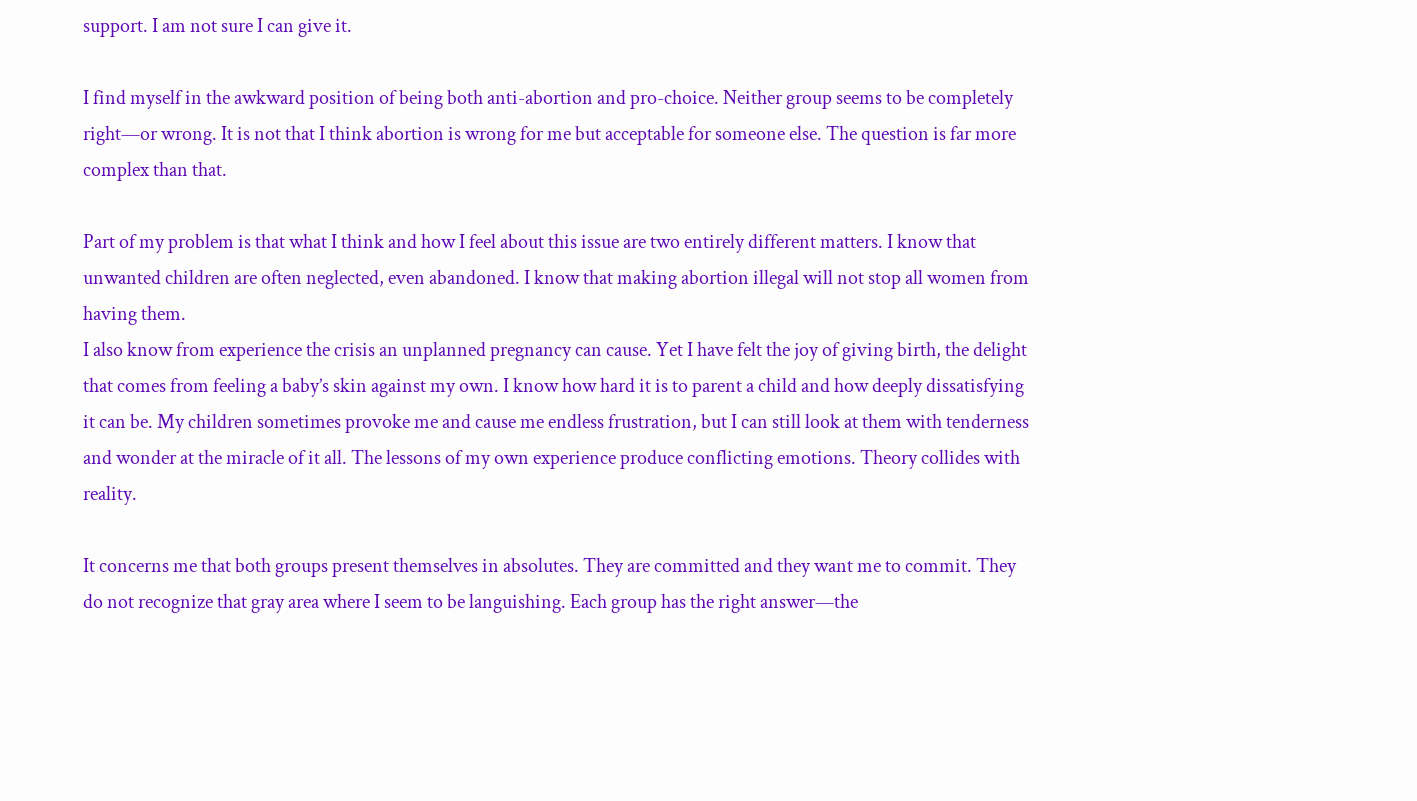support. I am not sure I can give it.

I find myself in the awkward position of being both anti-abortion and pro-choice. Neither group seems to be completely right—or wrong. It is not that I think abortion is wrong for me but acceptable for someone else. The question is far more complex than that.

Part of my problem is that what I think and how I feel about this issue are two entirely different matters. I know that unwanted children are often neglected, even abandoned. I know that making abortion illegal will not stop all women from having them.
I also know from experience the crisis an unplanned pregnancy can cause. Yet I have felt the joy of giving birth, the delight that comes from feeling a baby’s skin against my own. I know how hard it is to parent a child and how deeply dissatisfying it can be. My children sometimes provoke me and cause me endless frustration, but I can still look at them with tenderness and wonder at the miracle of it all. The lessons of my own experience produce conflicting emotions. Theory collides with reality.

It concerns me that both groups present themselves in absolutes. They are committed and they want me to commit. They do not recognize that gray area where I seem to be languishing. Each group has the right answer—the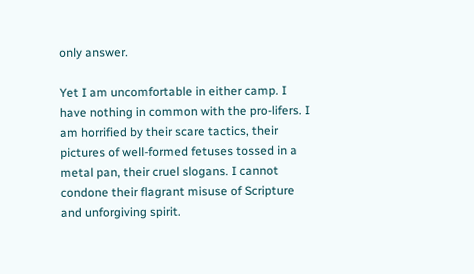only answer.

Yet I am uncomfortable in either camp. I have nothing in common with the pro-lifers. I am horrified by their scare tactics, their pictures of well-formed fetuses tossed in a metal pan, their cruel slogans. I cannot condone their flagrant misuse of Scripture and unforgiving spirit.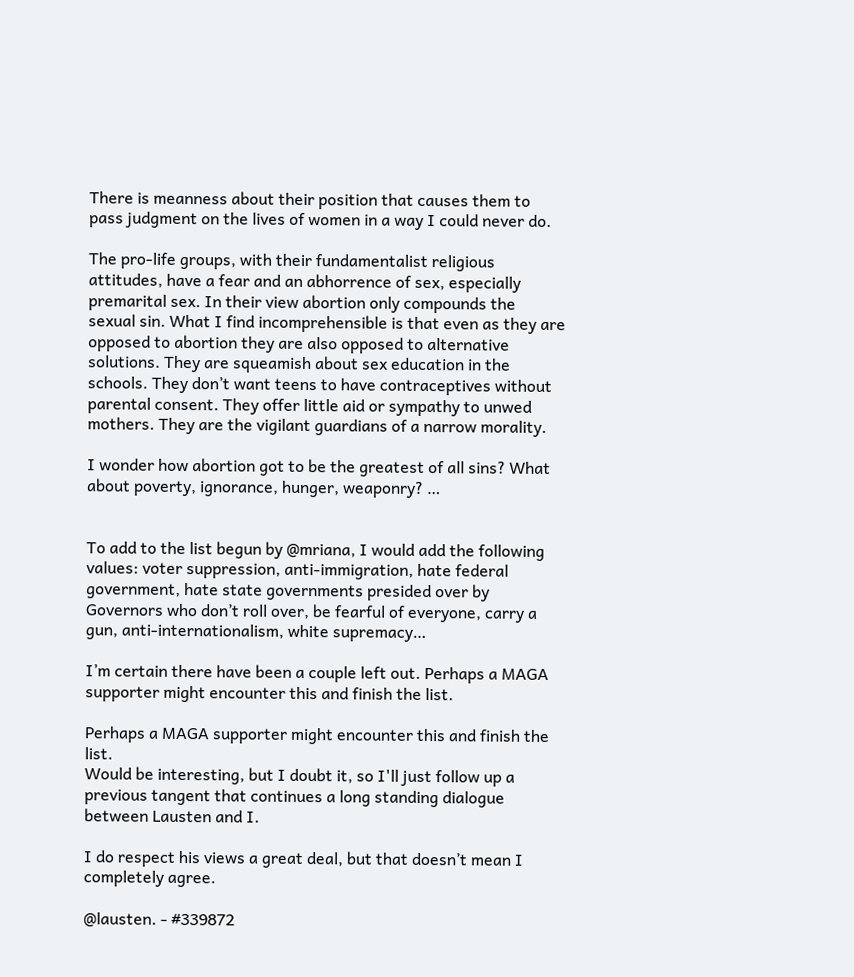There is meanness about their position that causes them to pass judgment on the lives of women in a way I could never do.

The pro-life groups, with their fundamentalist religious attitudes, have a fear and an abhorrence of sex, especially premarital sex. In their view abortion only compounds the sexual sin. What I find incomprehensible is that even as they are opposed to abortion they are also opposed to alternative solutions. They are squeamish about sex education in the schools. They don’t want teens to have contraceptives without parental consent. They offer little aid or sympathy to unwed mothers. They are the vigilant guardians of a narrow morality.

I wonder how abortion got to be the greatest of all sins? What about poverty, ignorance, hunger, weaponry? …


To add to the list begun by @mriana, I would add the following values: voter suppression, anti-immigration, hate federal government, hate state governments presided over by Governors who don’t roll over, be fearful of everyone, carry a gun, anti-internationalism, white supremacy…

I’m certain there have been a couple left out. Perhaps a MAGA supporter might encounter this and finish the list.

Perhaps a MAGA supporter might encounter this and finish the list.
Would be interesting, but I doubt it, so I'll just follow up a previous tangent that continues a long standing dialogue between Lausten and I.

I do respect his views a great deal, but that doesn’t mean I completely agree.

@lausten. - #339872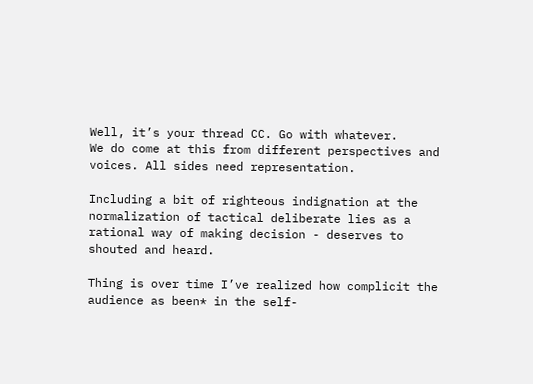Well, it’s your thread CC. Go with whatever.
We do come at this from different perspectives and voices. All sides need representation.

Including a bit of righteous indignation at the normalization of tactical deliberate lies as a rational way of making decision - deserves to shouted and heard.

Thing is over time I’ve realized how complicit the audience as been* in the self-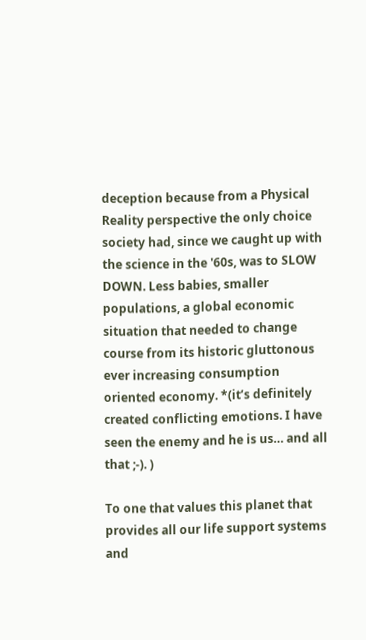deception because from a Physical Reality perspective the only choice society had, since we caught up with the science in the '60s, was to SLOW DOWN. Less babies, smaller populations, a global economic situation that needed to change course from its historic gluttonous ever increasing consumption oriented economy. *(it’s definitely created conflicting emotions. I have seen the enemy and he is us… and all that ;-). )

To one that values this planet that provides all our life support systems and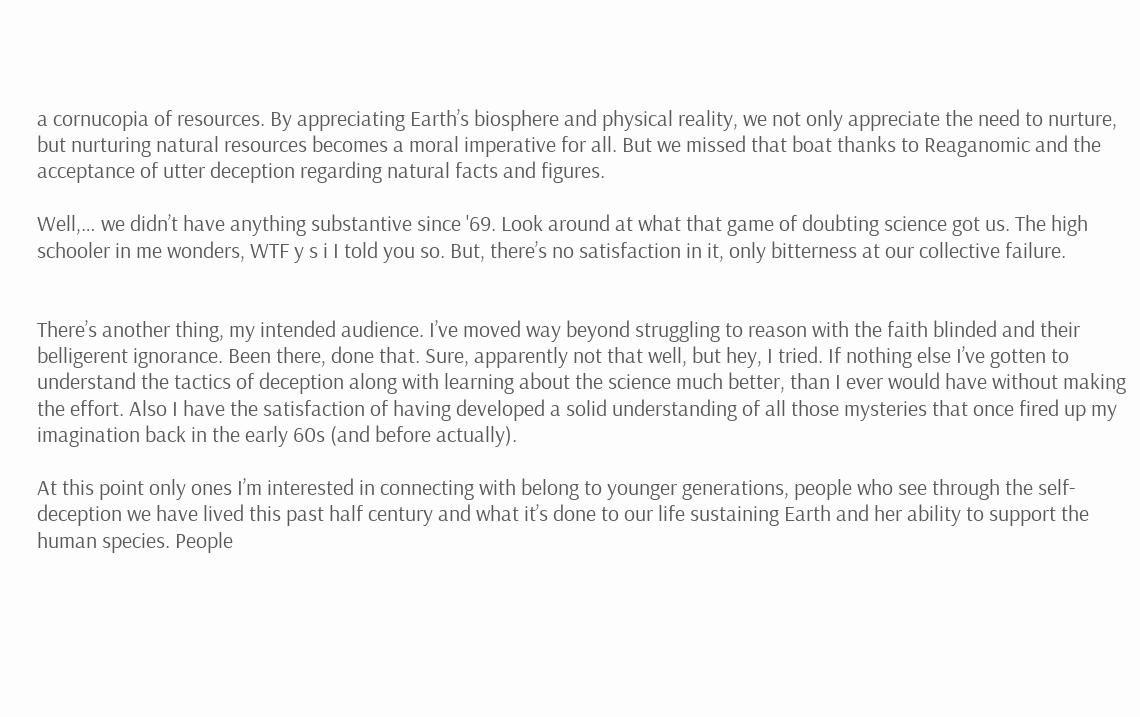a cornucopia of resources. By appreciating Earth’s biosphere and physical reality, we not only appreciate the need to nurture, but nurturing natural resources becomes a moral imperative for all. But we missed that boat thanks to Reaganomic and the acceptance of utter deception regarding natural facts and figures.

Well,… we didn’t have anything substantive since '69. Look around at what that game of doubting science got us. The high schooler in me wonders, WTF y s i I told you so. But, there’s no satisfaction in it, only bitterness at our collective failure.


There’s another thing, my intended audience. I’ve moved way beyond struggling to reason with the faith blinded and their belligerent ignorance. Been there, done that. Sure, apparently not that well, but hey, I tried. If nothing else I’ve gotten to understand the tactics of deception along with learning about the science much better, than I ever would have without making the effort. Also I have the satisfaction of having developed a solid understanding of all those mysteries that once fired up my imagination back in the early 60s (and before actually).

At this point only ones I’m interested in connecting with belong to younger generations, people who see through the self-deception we have lived this past half century and what it’s done to our life sustaining Earth and her ability to support the human species. People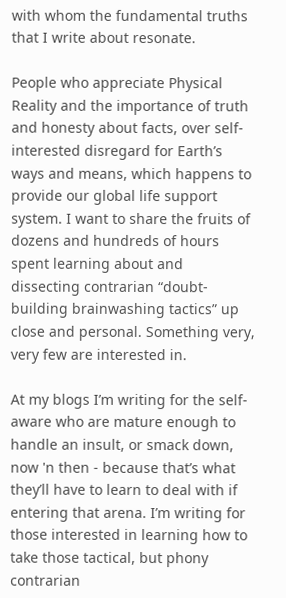with whom the fundamental truths that I write about resonate.

People who appreciate Physical Reality and the importance of truth and honesty about facts, over self-interested disregard for Earth’s ways and means, which happens to provide our global life support system. I want to share the fruits of dozens and hundreds of hours spent learning about and dissecting contrarian “doubt-building brainwashing tactics” up close and personal. Something very, very few are interested in.

At my blogs I’m writing for the self-aware who are mature enough to handle an insult, or smack down, now 'n then - because that’s what they’ll have to learn to deal with if entering that arena. I’m writing for those interested in learning how to take those tactical, but phony contrarian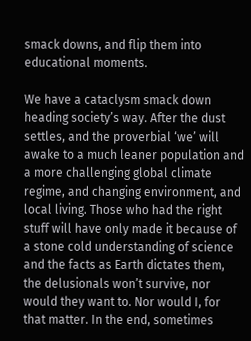smack downs, and flip them into educational moments.

We have a cataclysm smack down heading society’s way. After the dust settles, and the proverbial ‘we’ will awake to a much leaner population and a more challenging global climate regime, and changing environment, and local living. Those who had the right stuff will have only made it because of a stone cold understanding of science and the facts as Earth dictates them, the delusionals won’t survive, nor would they want to. Nor would I, for that matter. In the end, sometimes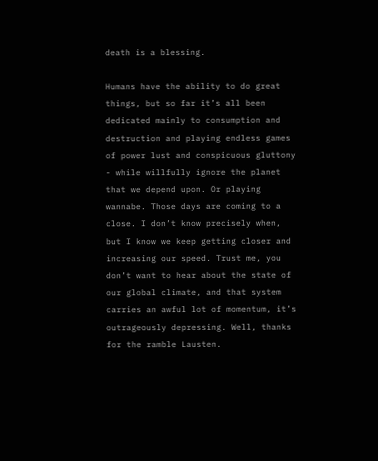death is a blessing.

Humans have the ability to do great things, but so far it’s all been dedicated mainly to consumption and destruction and playing endless games of power lust and conspicuous gluttony - while willfully ignore the planet that we depend upon. Or playing wannabe. Those days are coming to a close. I don’t know precisely when, but I know we keep getting closer and increasing our speed. Trust me, you don’t want to hear about the state of our global climate, and that system carries an awful lot of momentum, it’s outrageously depressing. Well, thanks for the ramble Lausten.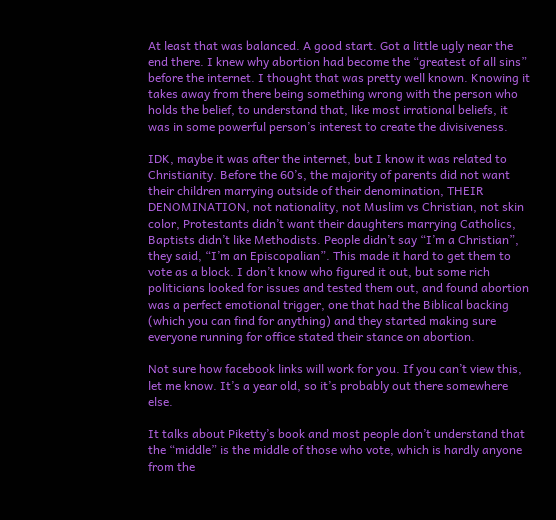At least that was balanced. A good start. Got a little ugly near the end there. I knew why abortion had become the “greatest of all sins” before the internet. I thought that was pretty well known. Knowing it takes away from there being something wrong with the person who holds the belief, to understand that, like most irrational beliefs, it was in some powerful person’s interest to create the divisiveness.

IDK, maybe it was after the internet, but I know it was related to Christianity. Before the 60’s, the majority of parents did not want their children marrying outside of their denomination, THEIR DENOMINATION, not nationality, not Muslim vs Christian, not skin color, Protestants didn’t want their daughters marrying Catholics, Baptists didn’t like Methodists. People didn’t say “I’m a Christian”, they said, “I’m an Episcopalian”. This made it hard to get them to vote as a block. I don’t know who figured it out, but some rich politicians looked for issues and tested them out, and found abortion was a perfect emotional trigger, one that had the Biblical backing (which you can find for anything) and they started making sure everyone running for office stated their stance on abortion.

Not sure how facebook links will work for you. If you can’t view this, let me know. It’s a year old, so it’s probably out there somewhere else.

It talks about Piketty’s book and most people don’t understand that the “middle” is the middle of those who vote, which is hardly anyone from the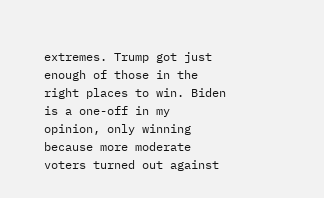extremes. Trump got just enough of those in the right places to win. Biden is a one-off in my opinion, only winning because more moderate voters turned out against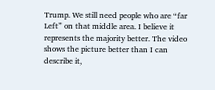Trump. We still need people who are “far Left” on that middle area. I believe it represents the majority better. The video shows the picture better than I can describe it,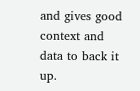and gives good context and data to back it up.